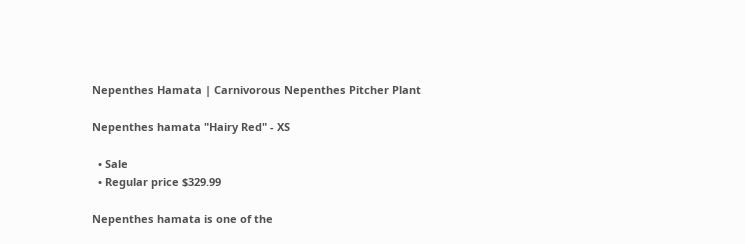Nepenthes Hamata | Carnivorous Nepenthes Pitcher Plant

Nepenthes hamata "Hairy Red" - XS

  • Sale
  • Regular price $329.99

Nepenthes hamata is one of the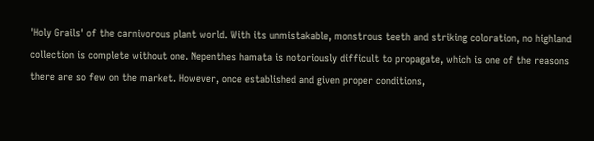'Holy Grails' of the carnivorous plant world. With its unmistakable, monstrous teeth and striking coloration, no highland collection is complete without one. Nepenthes hamata is notoriously difficult to propagate, which is one of the reasons there are so few on the market. However, once established and given proper conditions,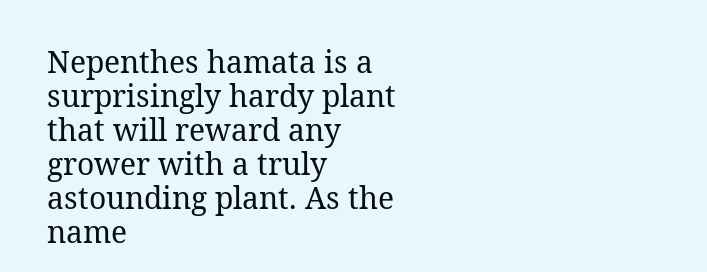Nepenthes hamata is a surprisingly hardy plant that will reward any grower with a truly astounding plant. As the name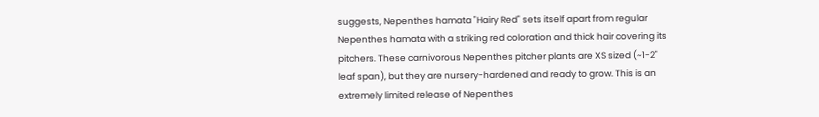suggests, Nepenthes hamata "Hairy Red" sets itself apart from regular Nepenthes hamata with a striking red coloration and thick hair covering its pitchers. These carnivorous Nepenthes pitcher plants are XS sized (~1-2" leaf span), but they are nursery-hardened and ready to grow. This is an extremely limited release of Nepenthes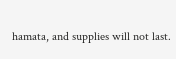hamata, and supplies will not last.